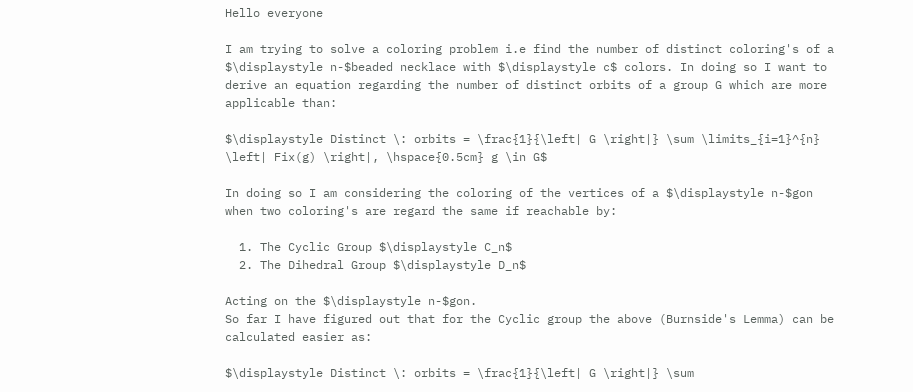Hello everyone

I am trying to solve a coloring problem i.e find the number of distinct coloring's of a $\displaystyle n-$beaded necklace with $\displaystyle c$ colors. In doing so I want to derive an equation regarding the number of distinct orbits of a group G which are more applicable than:

$\displaystyle Distinct \: orbits = \frac{1}{\left| G \right|} \sum \limits_{i=1}^{n} \left| Fix(g) \right|, \hspace{0.5cm} g \in G$

In doing so I am considering the coloring of the vertices of a $\displaystyle n-$gon when two coloring's are regard the same if reachable by:

  1. The Cyclic Group $\displaystyle C_n$
  2. The Dihedral Group $\displaystyle D_n$

Acting on the $\displaystyle n-$gon.
So far I have figured out that for the Cyclic group the above (Burnside's Lemma) can be calculated easier as:

$\displaystyle Distinct \: orbits = \frac{1}{\left| G \right|} \sum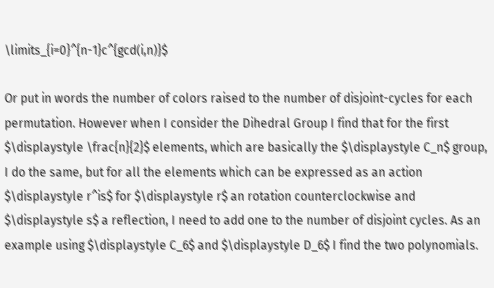\limits_{i=0}^{n-1}c^{gcd(i,n)}$

Or put in words the number of colors raised to the number of disjoint-cycles for each permutation. However when I consider the Dihedral Group I find that for the first $\displaystyle \frac{n}{2}$ elements, which are basically the $\displaystyle C_n$ group, I do the same, but for all the elements which can be expressed as an action $\displaystyle r^is$ for $\displaystyle r$ an rotation counterclockwise and $\displaystyle s$ a reflection, I need to add one to the number of disjoint cycles. As an example using $\displaystyle C_6$ and $\displaystyle D_6$ I find the two polynomials.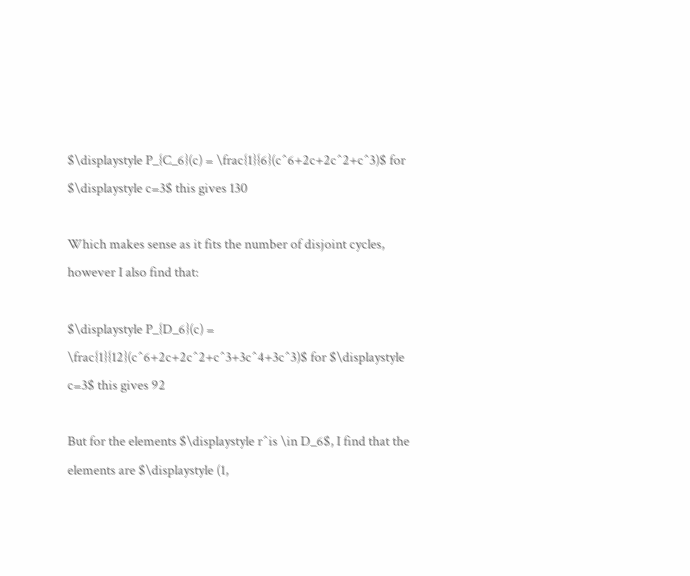$\displaystyle P_{C_6}(c) = \frac{1}{6}(c^6+2c+2c^2+c^3)$ for $\displaystyle c=3$ this gives 130

Which makes sense as it fits the number of disjoint cycles, however I also find that:

$\displaystyle P_{D_6}(c) = \frac{1}{12}(c^6+2c+2c^2+c^3+3c^4+3c^3)$ for $\displaystyle c=3$ this gives 92

But for the elements $\displaystyle r^is \in D_6$, I find that the elements are $\displaystyle (1,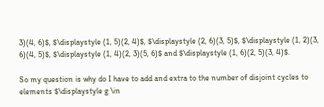3)(4, 6)$, $\displaystyle (1, 5)(2, 4)$, $\displaystyle (2, 6)(3, 5)$, $\displaystyle (1, 2)(3, 6)(4, 5)$, $\displaystyle (1, 4)(2, 3)(5, 6)$ and $\displaystyle (1, 6)(2, 5)(3, 4)$.

So my question is why do I have to add and extra to the number of disjoint cycles to elements $\displaystyle g \in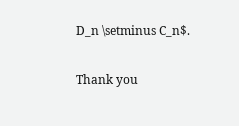D_n \setminus C_n$.

Thank you